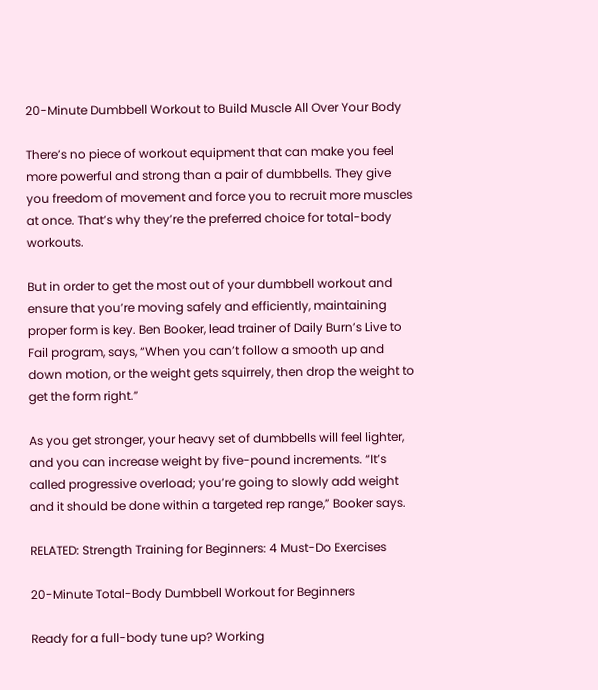20-Minute Dumbbell Workout to Build Muscle All Over Your Body

There’s no piece of workout equipment that can make you feel more powerful and strong than a pair of dumbbells. They give you freedom of movement and force you to recruit more muscles at once. That’s why they’re the preferred choice for total-body workouts.

But in order to get the most out of your dumbbell workout and ensure that you’re moving safely and efficiently, maintaining proper form is key. Ben Booker, lead trainer of Daily Burn’s Live to Fail program, says, “When you can’t follow a smooth up and down motion, or the weight gets squirrely, then drop the weight to get the form right.”

As you get stronger, your heavy set of dumbbells will feel lighter, and you can increase weight by five-pound increments. “It’s called progressive overload; you’re going to slowly add weight and it should be done within a targeted rep range,” Booker says.

RELATED: Strength Training for Beginners: 4 Must-Do Exercises

20-Minute Total-Body Dumbbell Workout for Beginners

Ready for a full-body tune up? Working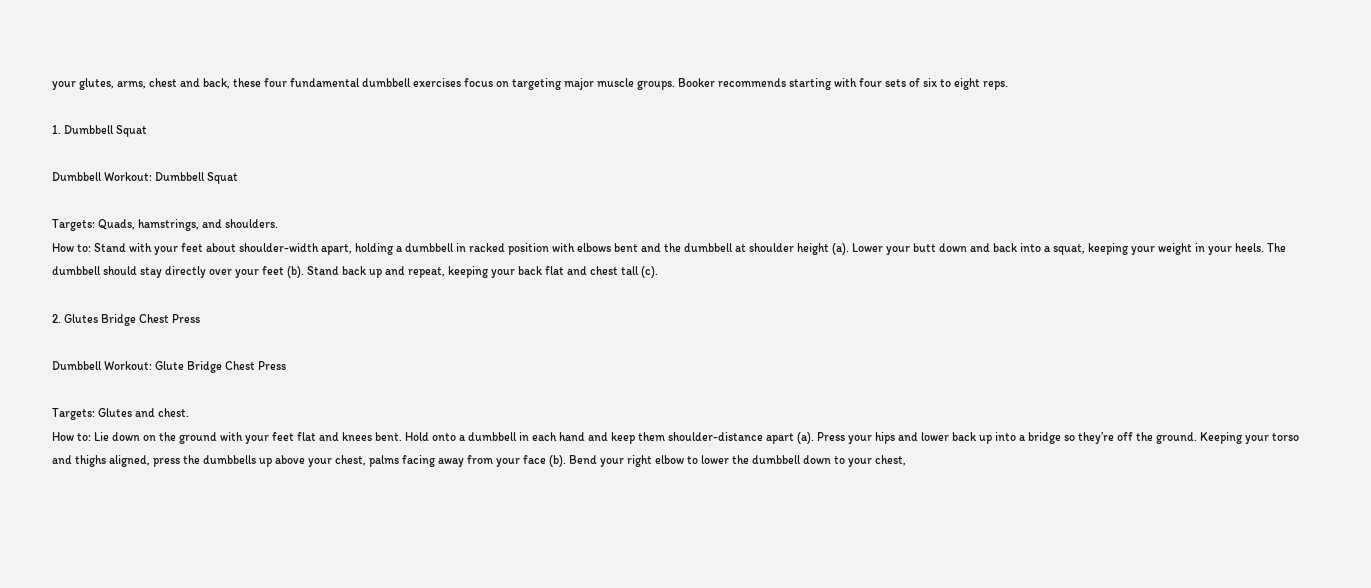your glutes, arms, chest and back, these four fundamental dumbbell exercises focus on targeting major muscle groups. Booker recommends starting with four sets of six to eight reps.

1. Dumbbell Squat

Dumbbell Workout: Dumbbell Squat

Targets: Quads, hamstrings, and shoulders.
How to: Stand with your feet about shoulder-width apart, holding a dumbbell in racked position with elbows bent and the dumbbell at shoulder height (a). Lower your butt down and back into a squat, keeping your weight in your heels. The dumbbell should stay directly over your feet (b). Stand back up and repeat, keeping your back flat and chest tall (c).

2. Glutes Bridge Chest Press

Dumbbell Workout: Glute Bridge Chest Press

Targets: Glutes and chest.
How to: Lie down on the ground with your feet flat and knees bent. Hold onto a dumbbell in each hand and keep them shoulder-distance apart (a). Press your hips and lower back up into a bridge so they’re off the ground. Keeping your torso and thighs aligned, press the dumbbells up above your chest, palms facing away from your face (b). Bend your right elbow to lower the dumbbell down to your chest,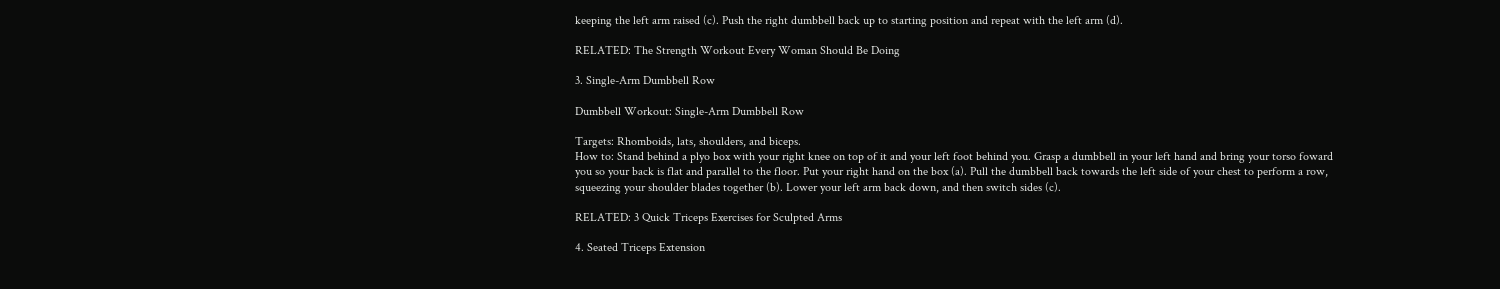keeping the left arm raised (c). Push the right dumbbell back up to starting position and repeat with the left arm (d).

RELATED: The Strength Workout Every Woman Should Be Doing

3. Single-Arm Dumbbell Row

Dumbbell Workout: Single-Arm Dumbbell Row

Targets: Rhomboids, lats, shoulders, and biceps.
How to: Stand behind a plyo box with your right knee on top of it and your left foot behind you. Grasp a dumbbell in your left hand and bring your torso foward you so your back is flat and parallel to the floor. Put your right hand on the box (a). Pull the dumbbell back towards the left side of your chest to perform a row, squeezing your shoulder blades together (b). Lower your left arm back down, and then switch sides (c).

RELATED: 3 Quick Triceps Exercises for Sculpted Arms

4. Seated Triceps Extension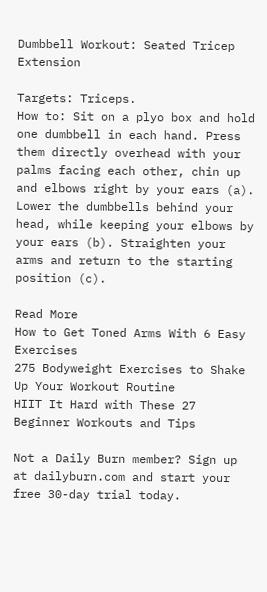Dumbbell Workout: Seated Tricep Extension

Targets: Triceps.
How to: Sit on a plyo box and hold one dumbbell in each hand. Press them directly overhead with your palms facing each other, chin up and elbows right by your ears (a). Lower the dumbbells behind your head, while keeping your elbows by your ears (b). Straighten your arms and return to the starting position (c).

Read More
How to Get Toned Arms With 6 Easy Exercises
275 Bodyweight Exercises to Shake Up Your Workout Routine
HIIT It Hard with These 27 Beginner Workouts and Tips

Not a Daily Burn member? Sign up at dailyburn.com and start your free 30-day trial today.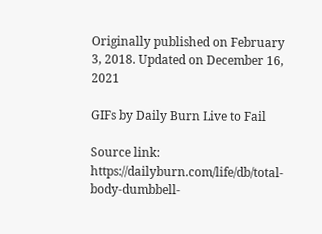Originally published on February 3, 2018. Updated on December 16, 2021

GIFs by Daily Burn Live to Fail

Source link: https://dailyburn.com/life/db/total-body-dumbbell-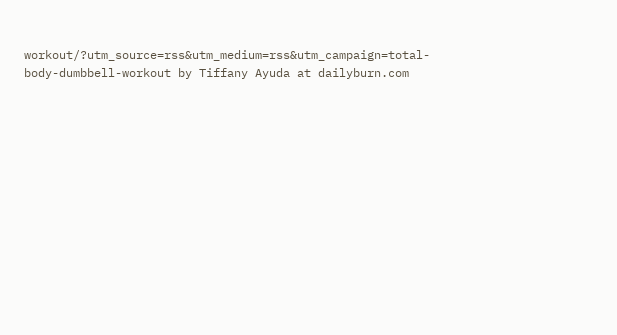workout/?utm_source=rss&utm_medium=rss&utm_campaign=total-body-dumbbell-workout by Tiffany Ayuda at dailyburn.com